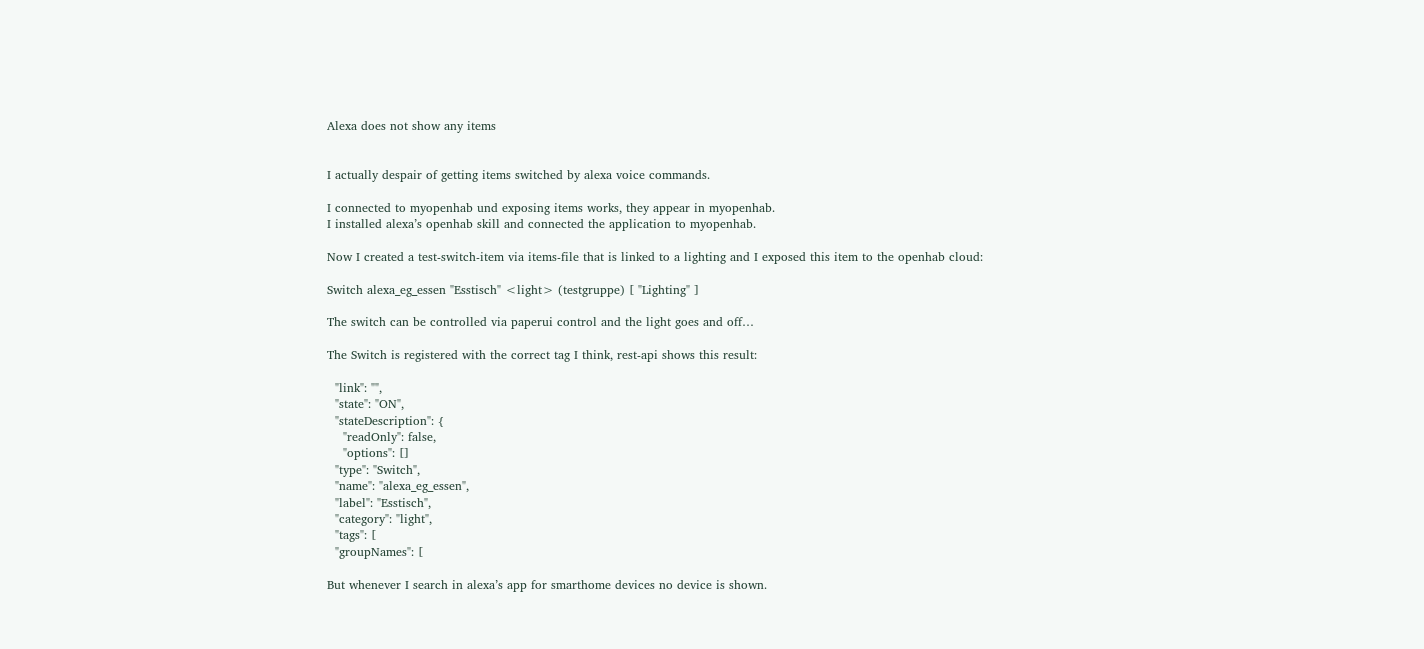Alexa does not show any items


I actually despair of getting items switched by alexa voice commands.

I connected to myopenhab und exposing items works, they appear in myopenhab.
I installed alexa’s openhab skill and connected the application to myopenhab.

Now I created a test-switch-item via items-file that is linked to a lighting and I exposed this item to the openhab cloud:

Switch alexa_eg_essen "Esstisch" <light> (testgruppe) [ "Lighting" ]

The switch can be controlled via paperui control and the light goes and off…

The Switch is registered with the correct tag I think, rest-api shows this result:

  "link": "",
  "state": "ON",
  "stateDescription": {
    "readOnly": false,
    "options": []
  "type": "Switch",
  "name": "alexa_eg_essen",
  "label": "Esstisch",
  "category": "light",
  "tags": [
  "groupNames": [

But whenever I search in alexa’s app for smarthome devices no device is shown.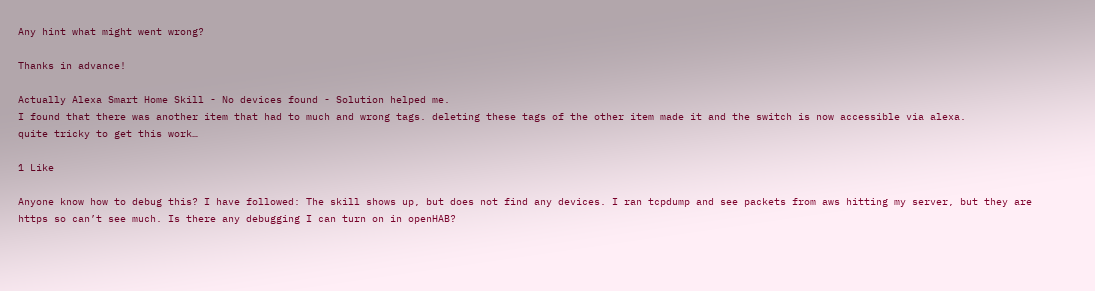Any hint what might went wrong?

Thanks in advance!

Actually Alexa Smart Home Skill - No devices found - Solution helped me.
I found that there was another item that had to much and wrong tags. deleting these tags of the other item made it and the switch is now accessible via alexa.
quite tricky to get this work…

1 Like

Anyone know how to debug this? I have followed: The skill shows up, but does not find any devices. I ran tcpdump and see packets from aws hitting my server, but they are https so can’t see much. Is there any debugging I can turn on in openHAB?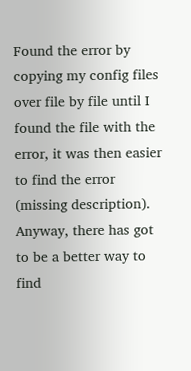Found the error by copying my config files over file by file until I found the file with the error, it was then easier to find the error (missing description). Anyway, there has got to be a better way to find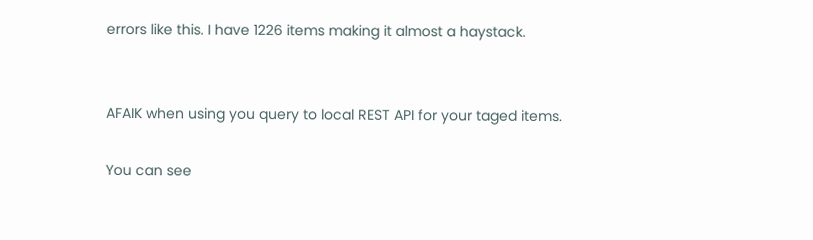errors like this. I have 1226 items making it almost a haystack.


AFAIK when using you query to local REST API for your taged items.

You can see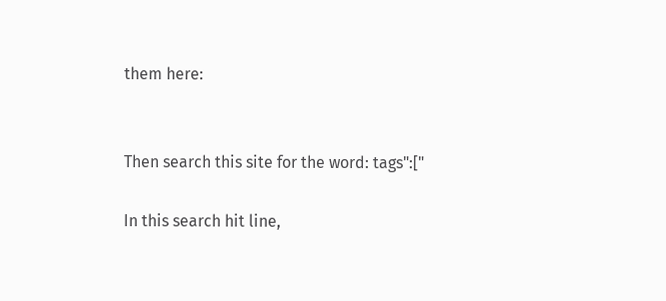them here:


Then search this site for the word: tags":["

In this search hit line,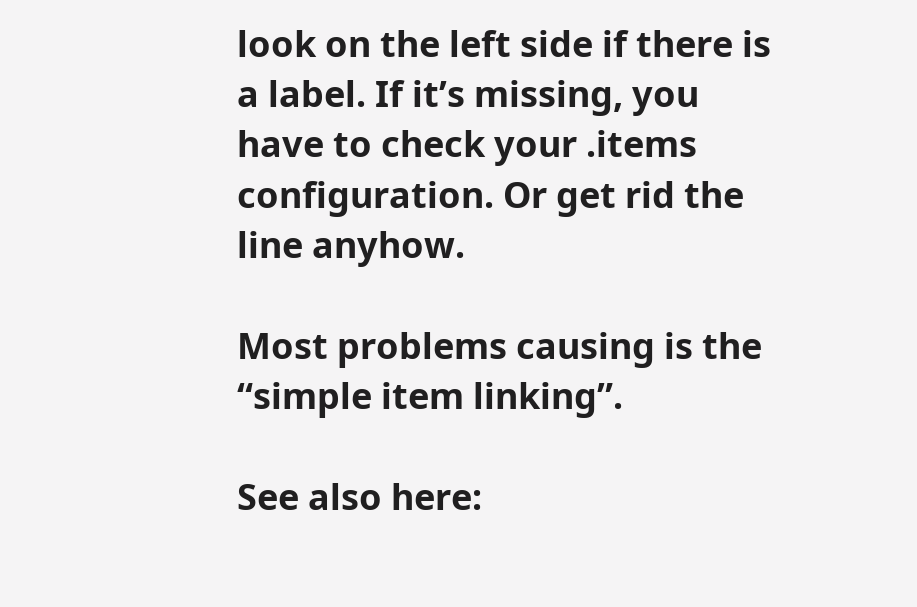look on the left side if there is a label. If it’s missing, you have to check your .items configuration. Or get rid the line anyhow.

Most problems causing is the “simple item linking”.

See also here: